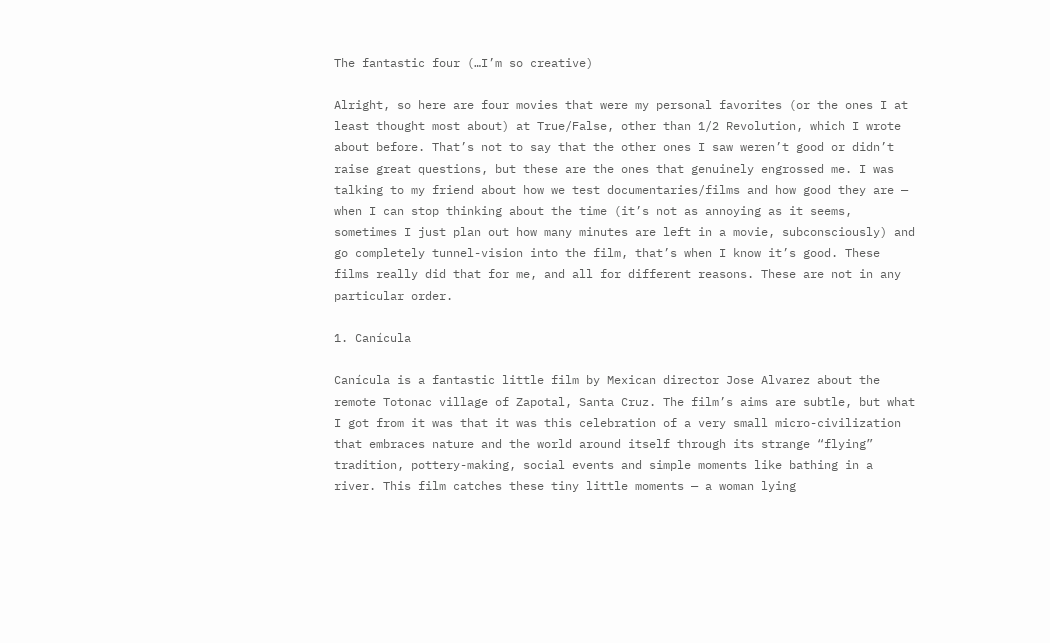The fantastic four (…I’m so creative)

Alright, so here are four movies that were my personal favorites (or the ones I at least thought most about) at True/False, other than 1/2 Revolution, which I wrote about before. That’s not to say that the other ones I saw weren’t good or didn’t raise great questions, but these are the ones that genuinely engrossed me. I was talking to my friend about how we test documentaries/films and how good they are — when I can stop thinking about the time (it’s not as annoying as it seems, sometimes I just plan out how many minutes are left in a movie, subconsciously) and go completely tunnel-vision into the film, that’s when I know it’s good. These films really did that for me, and all for different reasons. These are not in any particular order.

1. Canícula

Canícula is a fantastic little film by Mexican director Jose Alvarez about the remote Totonac village of Zapotal, Santa Cruz. The film’s aims are subtle, but what I got from it was that it was this celebration of a very small micro-civilization that embraces nature and the world around itself through its strange “flying” tradition, pottery-making, social events and simple moments like bathing in a river. This film catches these tiny little moments — a woman lying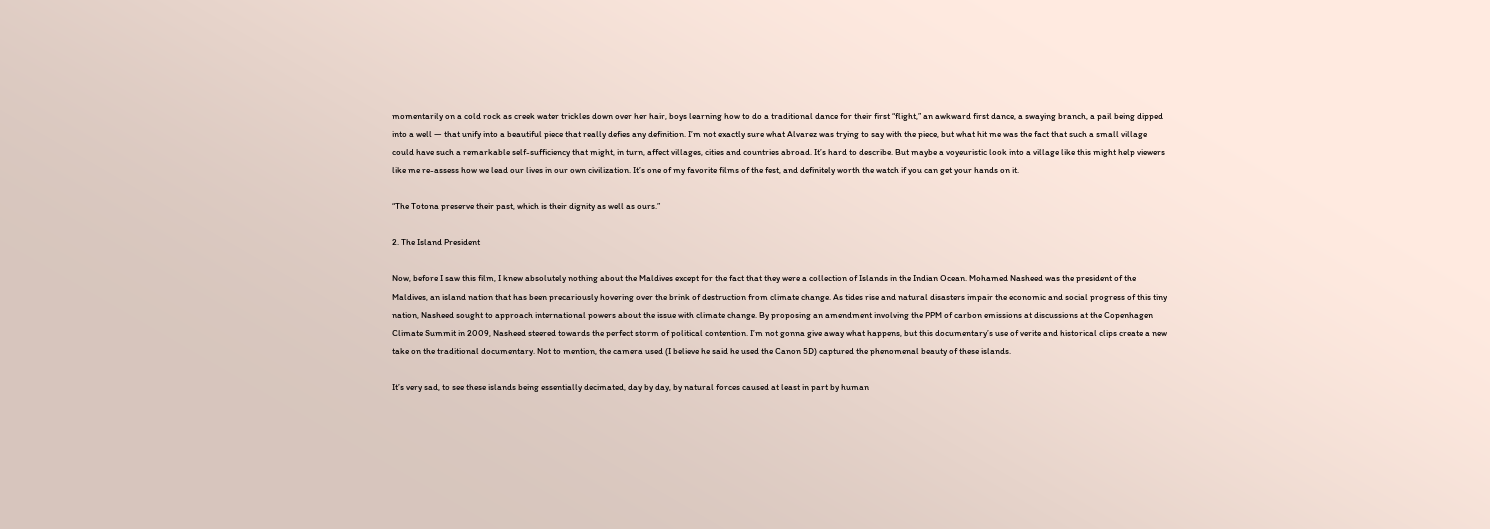momentarily on a cold rock as creek water trickles down over her hair, boys learning how to do a traditional dance for their first “flight,” an awkward first dance, a swaying branch, a pail being dipped into a well — that unify into a beautiful piece that really defies any definition. I’m not exactly sure what Alvarez was trying to say with the piece, but what hit me was the fact that such a small village could have such a remarkable self-sufficiency that might, in turn, affect villages, cities and countries abroad. It’s hard to describe. But maybe a voyeuristic look into a village like this might help viewers like me re-assess how we lead our lives in our own civilization. It’s one of my favorite films of the fest, and definitely worth the watch if you can get your hands on it.

“The Totona preserve their past, which is their dignity as well as ours.”

2. The Island President

Now, before I saw this film, I knew absolutely nothing about the Maldives except for the fact that they were a collection of Islands in the Indian Ocean. Mohamed Nasheed was the president of the Maldives, an island nation that has been precariously hovering over the brink of destruction from climate change. As tides rise and natural disasters impair the economic and social progress of this tiny nation, Nasheed sought to approach international powers about the issue with climate change. By proposing an amendment involving the PPM of carbon emissions at discussions at the Copenhagen Climate Summit in 2009, Nasheed steered towards the perfect storm of political contention. I’m not gonna give away what happens, but this documentary’s use of verite and historical clips create a new take on the traditional documentary. Not to mention, the camera used (I believe he said he used the Canon 5D) captured the phenomenal beauty of these islands.

It’s very sad, to see these islands being essentially decimated, day by day, by natural forces caused at least in part by human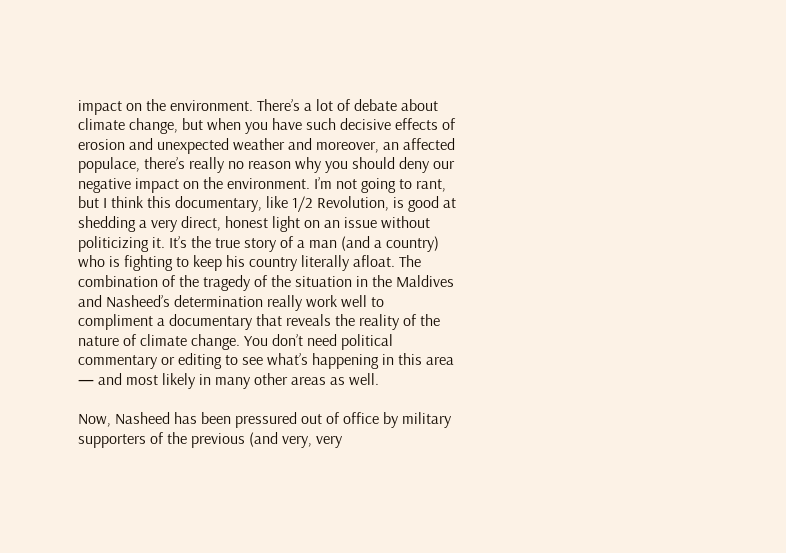impact on the environment. There’s a lot of debate about climate change, but when you have such decisive effects of erosion and unexpected weather and moreover, an affected populace, there’s really no reason why you should deny our negative impact on the environment. I’m not going to rant, but I think this documentary, like 1/2 Revolution, is good at shedding a very direct, honest light on an issue without politicizing it. It’s the true story of a man (and a country) who is fighting to keep his country literally afloat. The combination of the tragedy of the situation in the Maldives and Nasheed’s determination really work well to compliment a documentary that reveals the reality of the nature of climate change. You don’t need political commentary or editing to see what’s happening in this area — and most likely in many other areas as well.

Now, Nasheed has been pressured out of office by military supporters of the previous (and very, very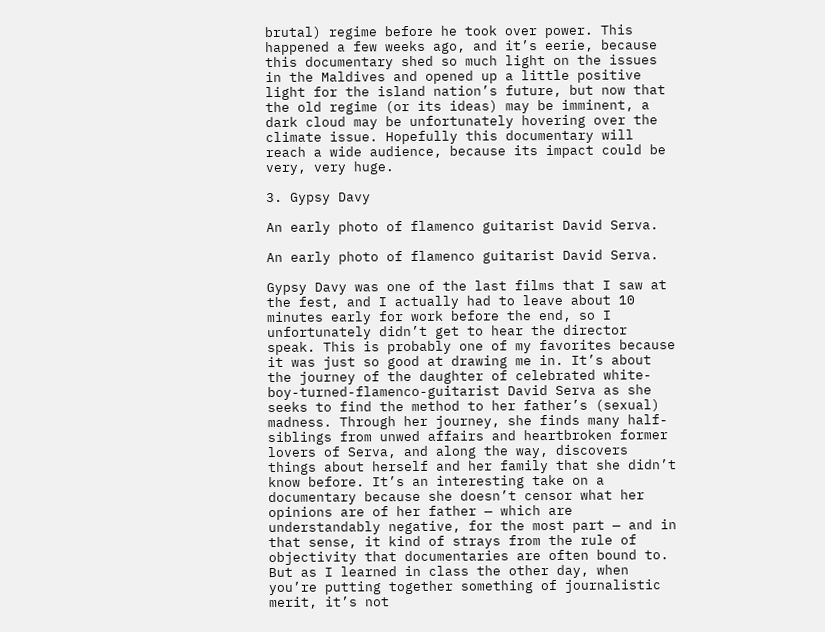brutal) regime before he took over power. This happened a few weeks ago, and it’s eerie, because this documentary shed so much light on the issues in the Maldives and opened up a little positive light for the island nation’s future, but now that the old regime (or its ideas) may be imminent, a dark cloud may be unfortunately hovering over the climate issue. Hopefully this documentary will reach a wide audience, because its impact could be very, very huge.

3. Gypsy Davy

An early photo of flamenco guitarist David Serva.

An early photo of flamenco guitarist David Serva.

Gypsy Davy was one of the last films that I saw at the fest, and I actually had to leave about 10 minutes early for work before the end, so I unfortunately didn’t get to hear the director speak. This is probably one of my favorites because it was just so good at drawing me in. It’s about the journey of the daughter of celebrated white-boy-turned-flamenco-guitarist David Serva as she seeks to find the method to her father’s (sexual) madness. Through her journey, she finds many half-siblings from unwed affairs and heartbroken former lovers of Serva, and along the way, discovers things about herself and her family that she didn’t know before. It’s an interesting take on a documentary because she doesn’t censor what her opinions are of her father — which are understandably negative, for the most part — and in that sense, it kind of strays from the rule of objectivity that documentaries are often bound to. But as I learned in class the other day, when you’re putting together something of journalistic merit, it’s not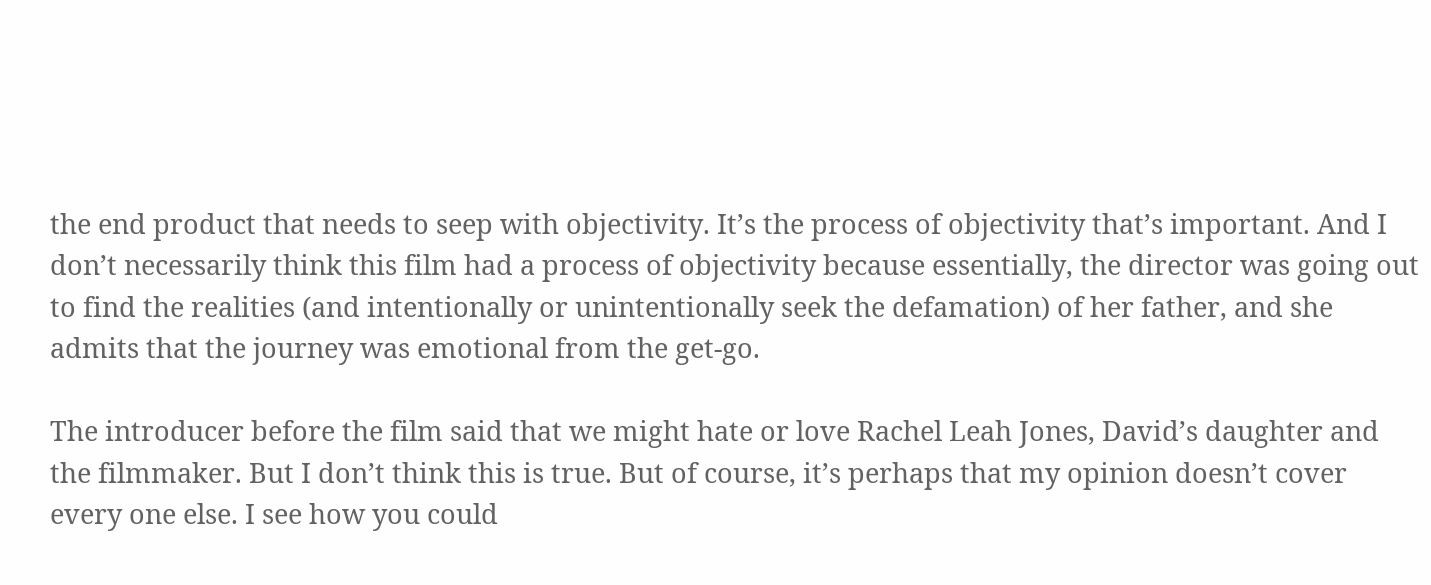the end product that needs to seep with objectivity. It’s the process of objectivity that’s important. And I don’t necessarily think this film had a process of objectivity because essentially, the director was going out to find the realities (and intentionally or unintentionally seek the defamation) of her father, and she admits that the journey was emotional from the get-go.

The introducer before the film said that we might hate or love Rachel Leah Jones, David’s daughter and the filmmaker. But I don’t think this is true. But of course, it’s perhaps that my opinion doesn’t cover every one else. I see how you could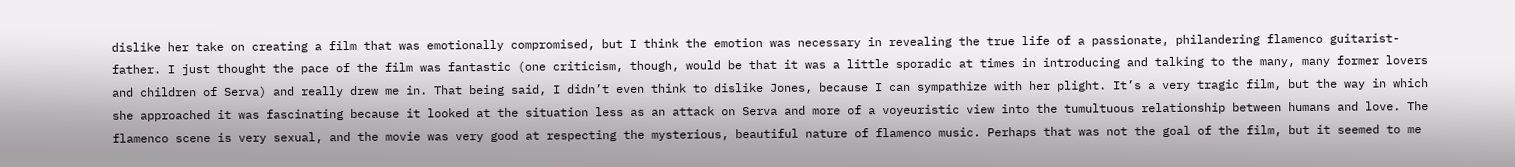dislike her take on creating a film that was emotionally compromised, but I think the emotion was necessary in revealing the true life of a passionate, philandering flamenco guitarist-father. I just thought the pace of the film was fantastic (one criticism, though, would be that it was a little sporadic at times in introducing and talking to the many, many former lovers and children of Serva) and really drew me in. That being said, I didn’t even think to dislike Jones, because I can sympathize with her plight. It’s a very tragic film, but the way in which she approached it was fascinating because it looked at the situation less as an attack on Serva and more of a voyeuristic view into the tumultuous relationship between humans and love. The flamenco scene is very sexual, and the movie was very good at respecting the mysterious, beautiful nature of flamenco music. Perhaps that was not the goal of the film, but it seemed to me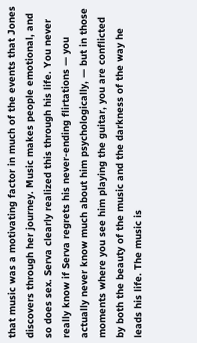that music was a motivating factor in much of the events that Jones discovers through her journey. Music makes people emotional, and so does sex. Serva clearly realized this through his life. You never really know if Serva regrets his never-ending flirtations — you actually never know much about him psychologically, — but in those moments where you see him playing the guitar, you are conflicted by both the beauty of the music and the darkness of the way he leads his life. The music is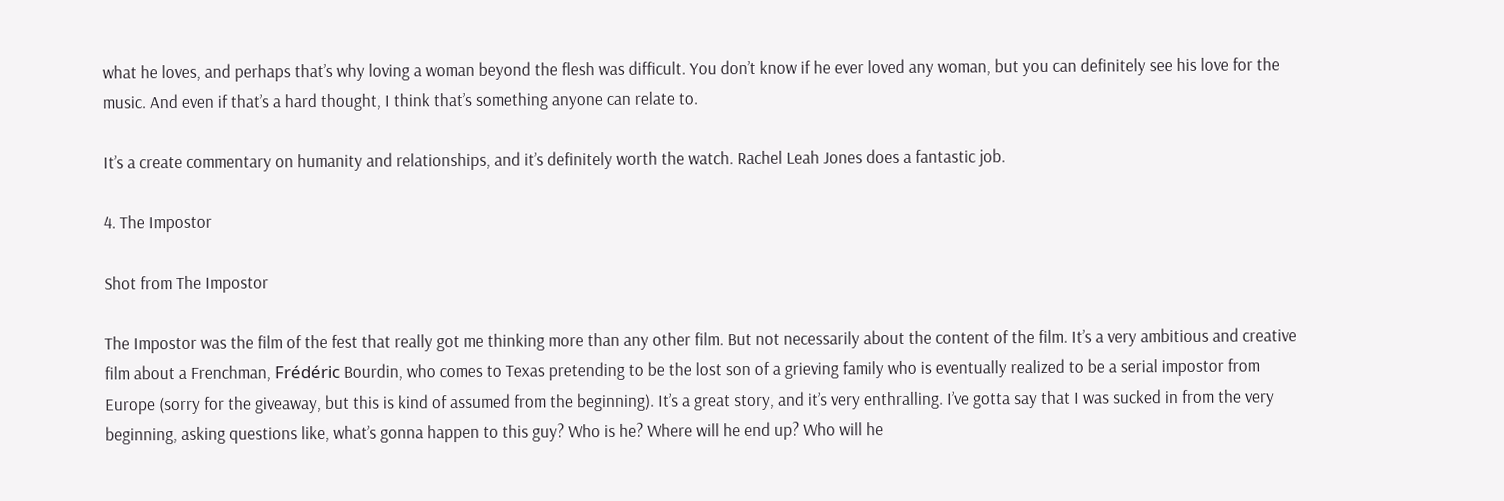what he loves, and perhaps that’s why loving a woman beyond the flesh was difficult. You don’t know if he ever loved any woman, but you can definitely see his love for the music. And even if that’s a hard thought, I think that’s something anyone can relate to.

It’s a create commentary on humanity and relationships, and it’s definitely worth the watch. Rachel Leah Jones does a fantastic job.

4. The Impostor

Shot from The Impostor

The Impostor was the film of the fest that really got me thinking more than any other film. But not necessarily about the content of the film. It’s a very ambitious and creative film about a Frenchman, Frédéric Bourdin, who comes to Texas pretending to be the lost son of a grieving family who is eventually realized to be a serial impostor from Europe (sorry for the giveaway, but this is kind of assumed from the beginning). It’s a great story, and it’s very enthralling. I’ve gotta say that I was sucked in from the very beginning, asking questions like, what’s gonna happen to this guy? Who is he? Where will he end up? Who will he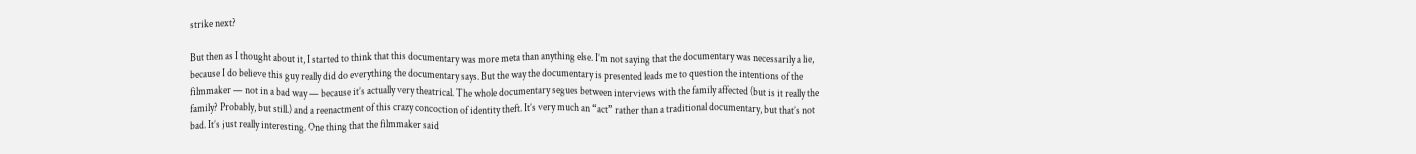strike next?

But then as I thought about it, I started to think that this documentary was more meta than anything else. I’m not saying that the documentary was necessarily a lie, because I do believe this guy really did do everything the documentary says. But the way the documentary is presented leads me to question the intentions of the filmmaker — not in a bad way — because it’s actually very theatrical. The whole documentary segues between interviews with the family affected (but is it really the family? Probably, but still.) and a reenactment of this crazy concoction of identity theft. It’s very much an “act” rather than a traditional documentary, but that’s not bad. It’s just really interesting. One thing that the filmmaker said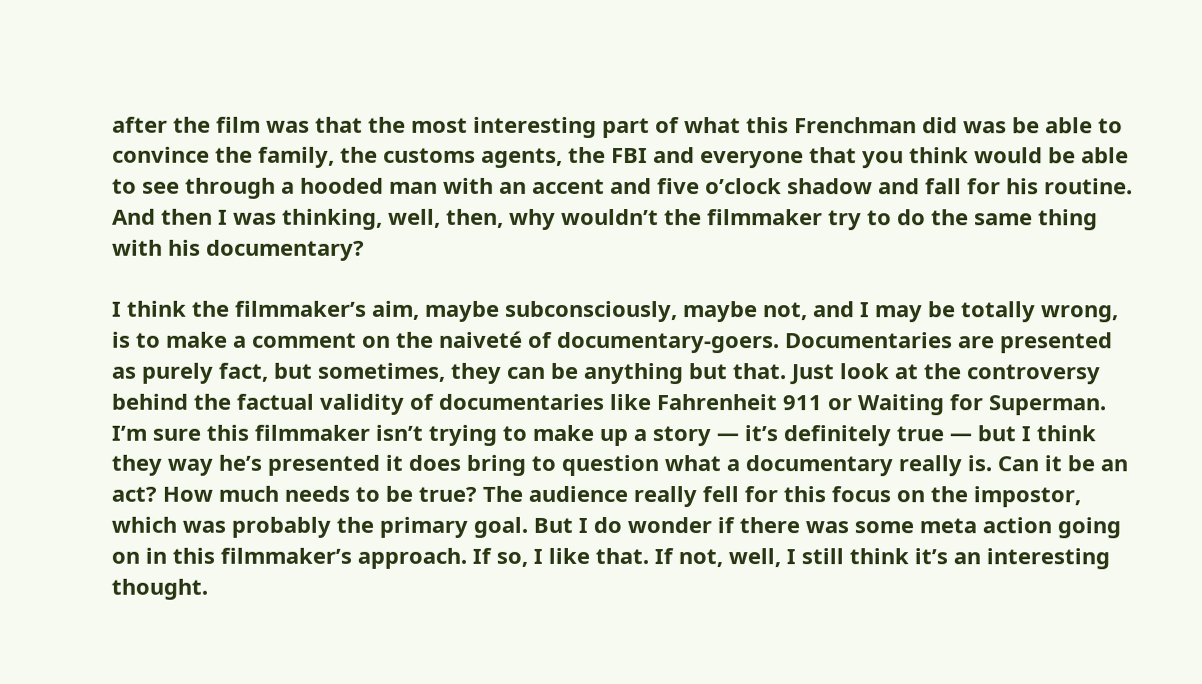after the film was that the most interesting part of what this Frenchman did was be able to convince the family, the customs agents, the FBI and everyone that you think would be able to see through a hooded man with an accent and five o’clock shadow and fall for his routine. And then I was thinking, well, then, why wouldn’t the filmmaker try to do the same thing with his documentary?

I think the filmmaker’s aim, maybe subconsciously, maybe not, and I may be totally wrong, is to make a comment on the naiveté of documentary-goers. Documentaries are presented as purely fact, but sometimes, they can be anything but that. Just look at the controversy behind the factual validity of documentaries like Fahrenheit 911 or Waiting for Superman. I’m sure this filmmaker isn’t trying to make up a story — it’s definitely true — but I think they way he’s presented it does bring to question what a documentary really is. Can it be an act? How much needs to be true? The audience really fell for this focus on the impostor, which was probably the primary goal. But I do wonder if there was some meta action going on in this filmmaker’s approach. If so, I like that. If not, well, I still think it’s an interesting thought.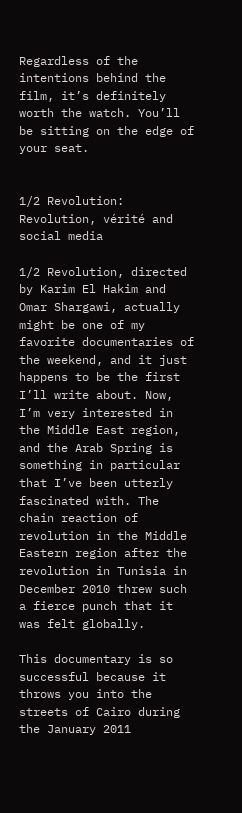Regardless of the intentions behind the film, it’s definitely worth the watch. You’ll be sitting on the edge of your seat.


1/2 Revolution: Revolution, vérité and social media

1/2 Revolution, directed by Karim El Hakim and Omar Shargawi, actually might be one of my favorite documentaries of the weekend, and it just happens to be the first I’ll write about. Now, I’m very interested in the Middle East region, and the Arab Spring is something in particular that I’ve been utterly fascinated with. The chain reaction of revolution in the Middle Eastern region after the revolution in Tunisia in December 2010 threw such a fierce punch that it was felt globally.

This documentary is so successful because it throws you into the streets of Cairo during the January 2011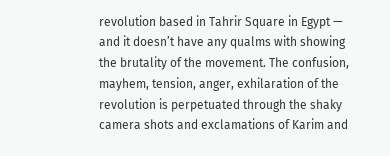revolution based in Tahrir Square in Egypt — and it doesn’t have any qualms with showing the brutality of the movement. The confusion, mayhem, tension, anger, exhilaration of the revolution is perpetuated through the shaky camera shots and exclamations of Karim and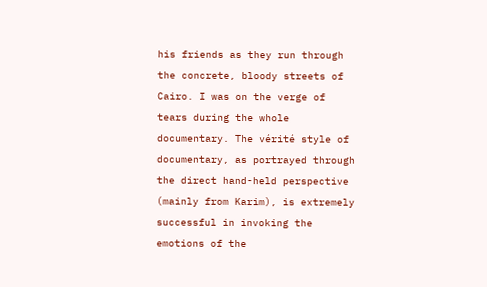his friends as they run through the concrete, bloody streets of Cairo. I was on the verge of tears during the whole documentary. The vérité style of documentary, as portrayed through the direct hand-held perspective (mainly from Karim), is extremely successful in invoking the emotions of the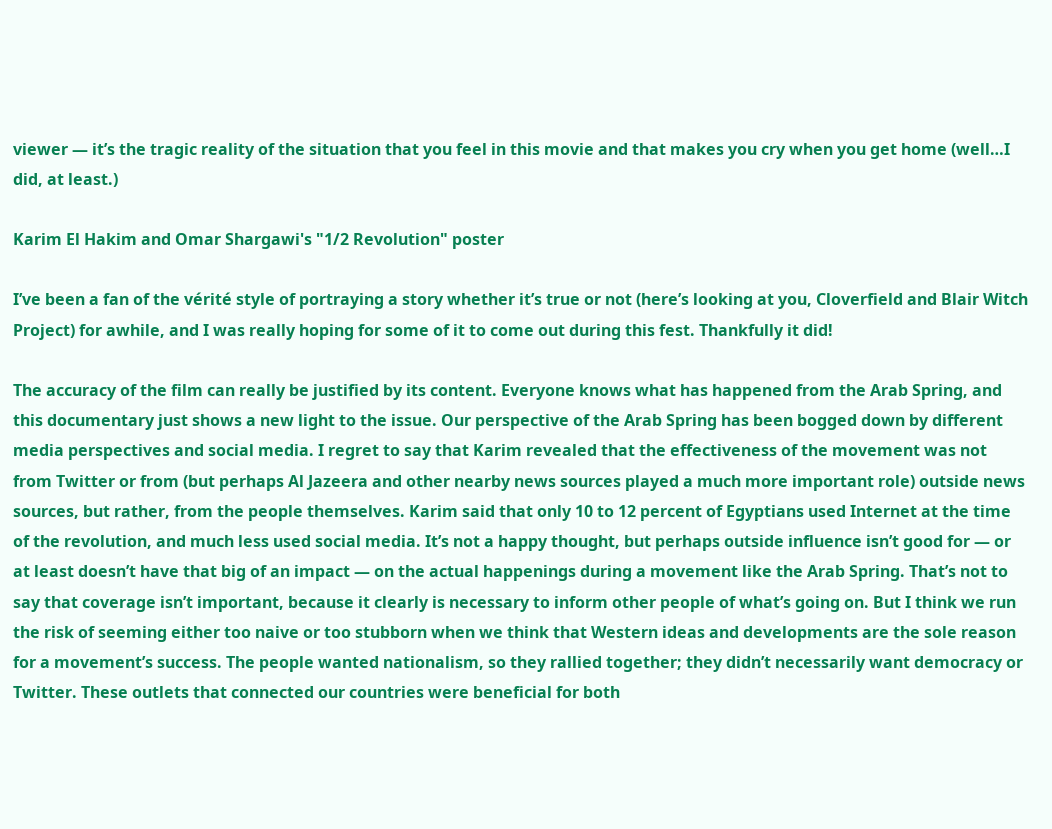viewer — it’s the tragic reality of the situation that you feel in this movie and that makes you cry when you get home (well…I did, at least.)

Karim El Hakim and Omar Shargawi's "1/2 Revolution" poster

I’ve been a fan of the vérité style of portraying a story whether it’s true or not (here’s looking at you, Cloverfield and Blair Witch Project) for awhile, and I was really hoping for some of it to come out during this fest. Thankfully it did!

The accuracy of the film can really be justified by its content. Everyone knows what has happened from the Arab Spring, and this documentary just shows a new light to the issue. Our perspective of the Arab Spring has been bogged down by different media perspectives and social media. I regret to say that Karim revealed that the effectiveness of the movement was not from Twitter or from (but perhaps Al Jazeera and other nearby news sources played a much more important role) outside news sources, but rather, from the people themselves. Karim said that only 10 to 12 percent of Egyptians used Internet at the time of the revolution, and much less used social media. It’s not a happy thought, but perhaps outside influence isn’t good for — or at least doesn’t have that big of an impact — on the actual happenings during a movement like the Arab Spring. That’s not to say that coverage isn’t important, because it clearly is necessary to inform other people of what’s going on. But I think we run the risk of seeming either too naive or too stubborn when we think that Western ideas and developments are the sole reason for a movement’s success. The people wanted nationalism, so they rallied together; they didn’t necessarily want democracy or Twitter. These outlets that connected our countries were beneficial for both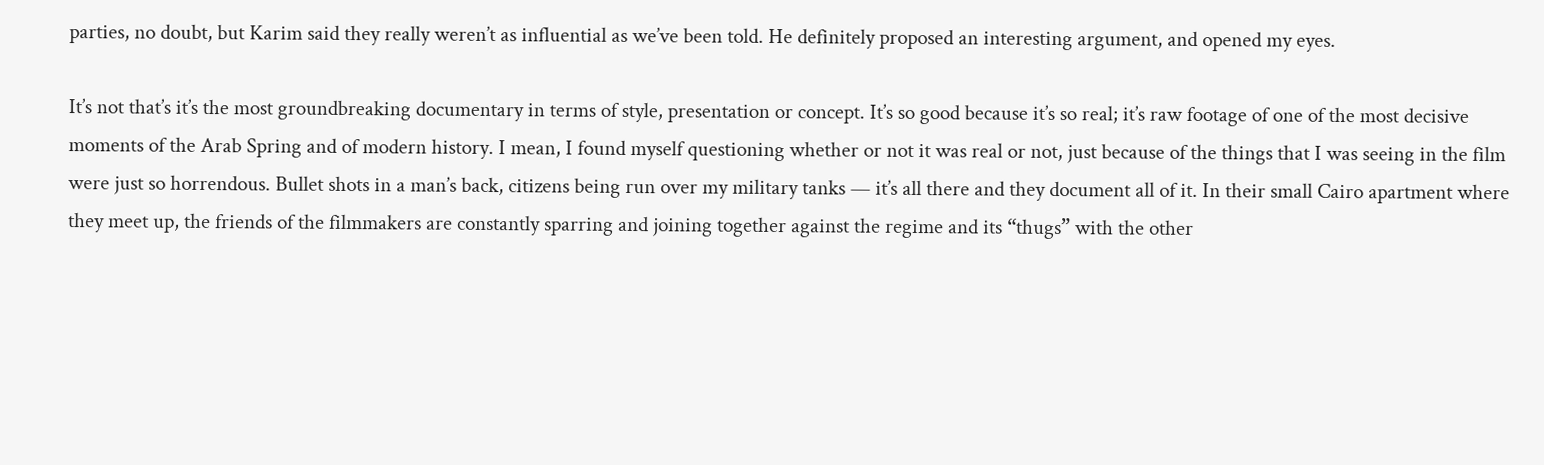parties, no doubt, but Karim said they really weren’t as influential as we’ve been told. He definitely proposed an interesting argument, and opened my eyes.

It’s not that’s it’s the most groundbreaking documentary in terms of style, presentation or concept. It’s so good because it’s so real; it’s raw footage of one of the most decisive moments of the Arab Spring and of modern history. I mean, I found myself questioning whether or not it was real or not, just because of the things that I was seeing in the film were just so horrendous. Bullet shots in a man’s back, citizens being run over my military tanks — it’s all there and they document all of it. In their small Cairo apartment where they meet up, the friends of the filmmakers are constantly sparring and joining together against the regime and its “thugs” with the other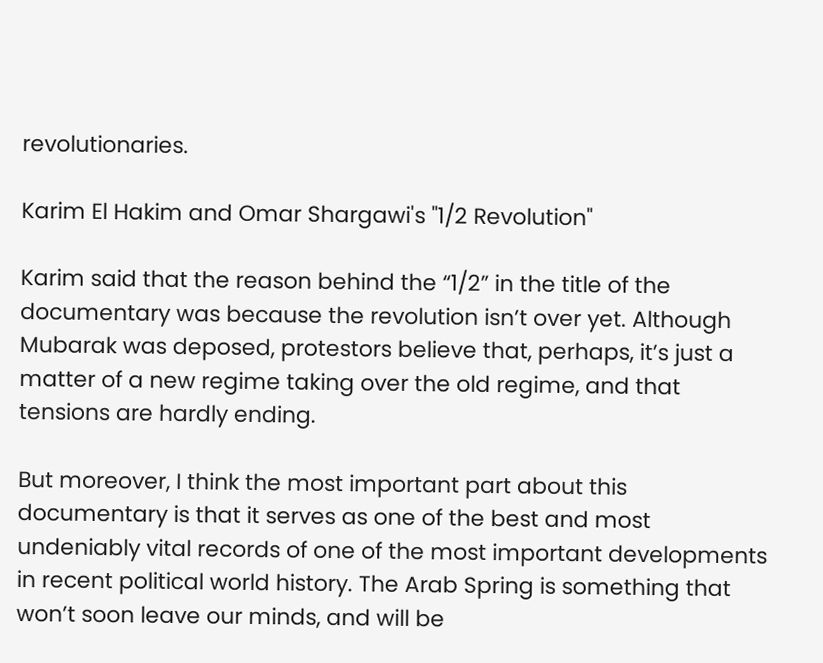revolutionaries.

Karim El Hakim and Omar Shargawi's "1/2 Revolution"

Karim said that the reason behind the “1/2” in the title of the documentary was because the revolution isn’t over yet. Although Mubarak was deposed, protestors believe that, perhaps, it’s just a matter of a new regime taking over the old regime, and that tensions are hardly ending.

But moreover, I think the most important part about this documentary is that it serves as one of the best and most undeniably vital records of one of the most important developments in recent political world history. The Arab Spring is something that won’t soon leave our minds, and will be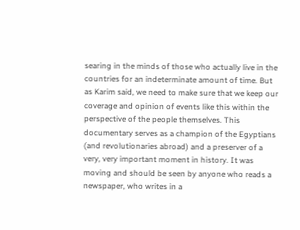searing in the minds of those who actually live in the countries for an indeterminate amount of time. But as Karim said, we need to make sure that we keep our coverage and opinion of events like this within the perspective of the people themselves. This documentary serves as a champion of the Egyptians (and revolutionaries abroad) and a preserver of a very, very important moment in history. It was moving and should be seen by anyone who reads a newspaper, who writes in a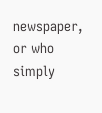newspaper, or who simply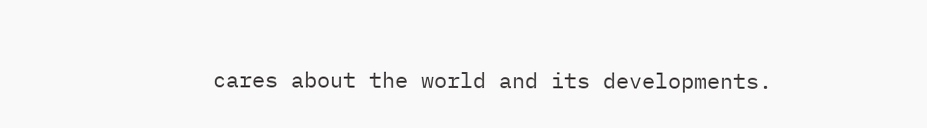cares about the world and its developments.